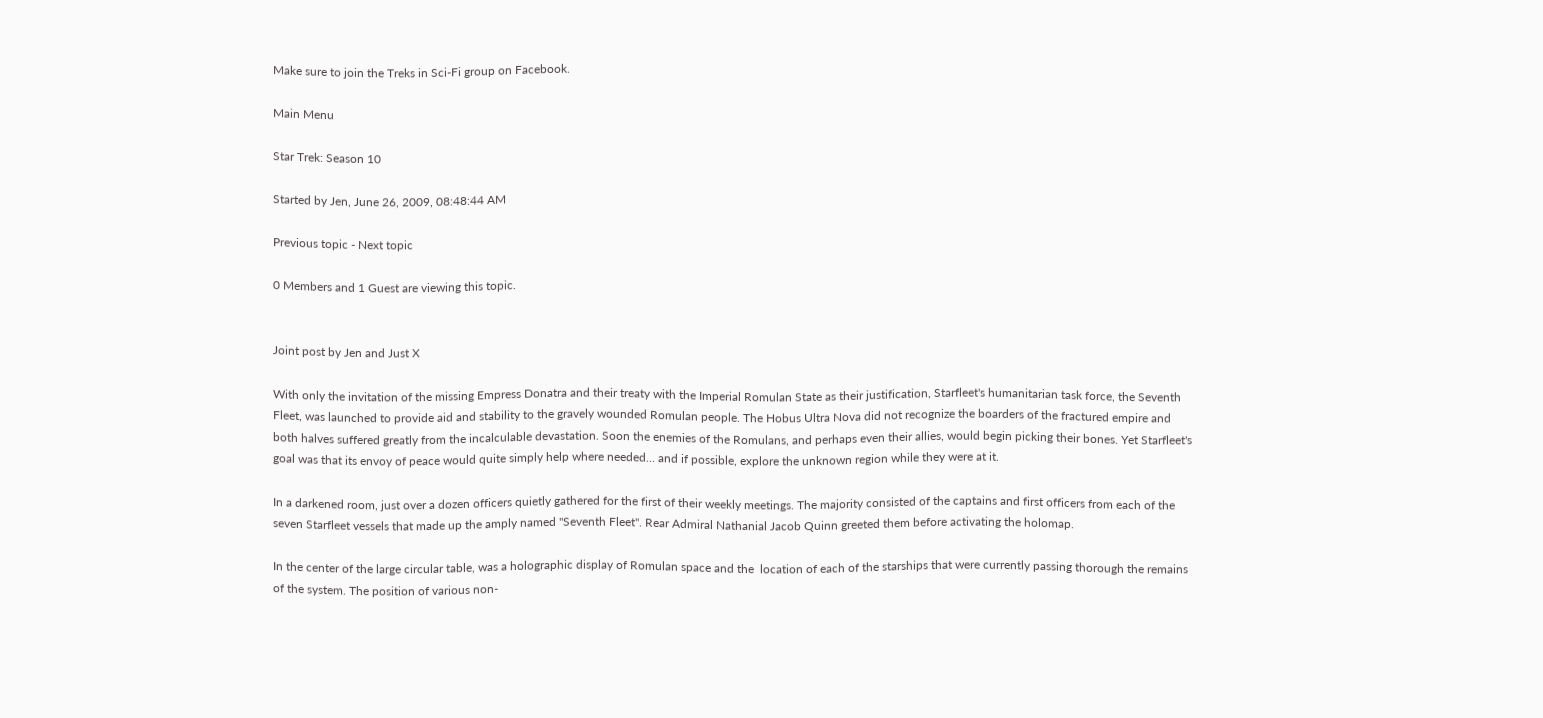Make sure to join the Treks in Sci-Fi group on Facebook.

Main Menu

Star Trek: Season 10

Started by Jen, June 26, 2009, 08:48:44 AM

Previous topic - Next topic

0 Members and 1 Guest are viewing this topic.


Joint post by Jen and Just X

With only the invitation of the missing Empress Donatra and their treaty with the Imperial Romulan State as their justification, Starfleet's humanitarian task force, the Seventh Fleet, was launched to provide aid and stability to the gravely wounded Romulan people. The Hobus Ultra Nova did not recognize the boarders of the fractured empire and both halves suffered greatly from the incalculable devastation. Soon the enemies of the Romulans, and perhaps even their allies, would begin picking their bones. Yet Starfleet's goal was that its envoy of peace would quite simply help where needed... and if possible, explore the unknown region while they were at it.

In a darkened room, just over a dozen officers quietly gathered for the first of their weekly meetings. The majority consisted of the captains and first officers from each of the seven Starfleet vessels that made up the amply named "Seventh Fleet". Rear Admiral Nathanial Jacob Quinn greeted them before activating the holomap.

In the center of the large circular table, was a holographic display of Romulan space and the  location of each of the starships that were currently passing thorough the remains of the system. The position of various non-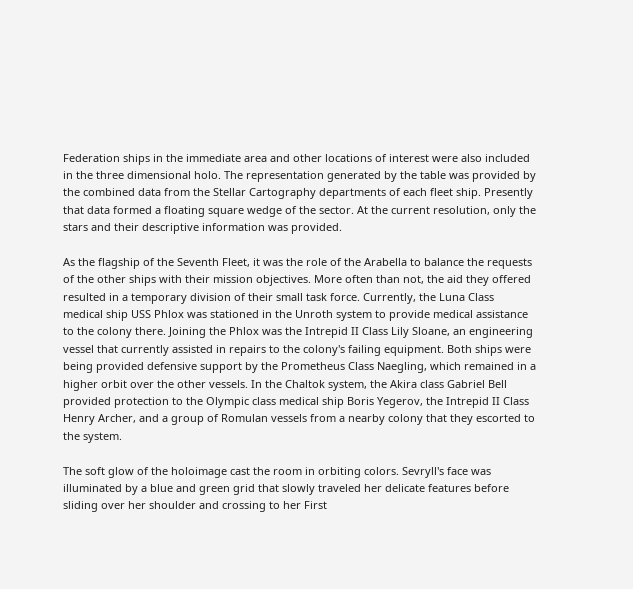Federation ships in the immediate area and other locations of interest were also included in the three dimensional holo. The representation generated by the table was provided by the combined data from the Stellar Cartography departments of each fleet ship. Presently that data formed a floating square wedge of the sector. At the current resolution, only the stars and their descriptive information was provided.

As the flagship of the Seventh Fleet, it was the role of the Arabella to balance the requests of the other ships with their mission objectives. More often than not, the aid they offered resulted in a temporary division of their small task force. Currently, the Luna Class medical ship USS Phlox was stationed in the Unroth system to provide medical assistance to the colony there. Joining the Phlox was the Intrepid II Class Lily Sloane, an engineering vessel that currently assisted in repairs to the colony's failing equipment. Both ships were being provided defensive support by the Prometheus Class Naegling, which remained in a higher orbit over the other vessels. In the Chaltok system, the Akira class Gabriel Bell provided protection to the Olympic class medical ship Boris Yegerov, the Intrepid II Class Henry Archer, and a group of Romulan vessels from a nearby colony that they escorted to the system.

The soft glow of the holoimage cast the room in orbiting colors. Sevryll's face was illuminated by a blue and green grid that slowly traveled her delicate features before sliding over her shoulder and crossing to her First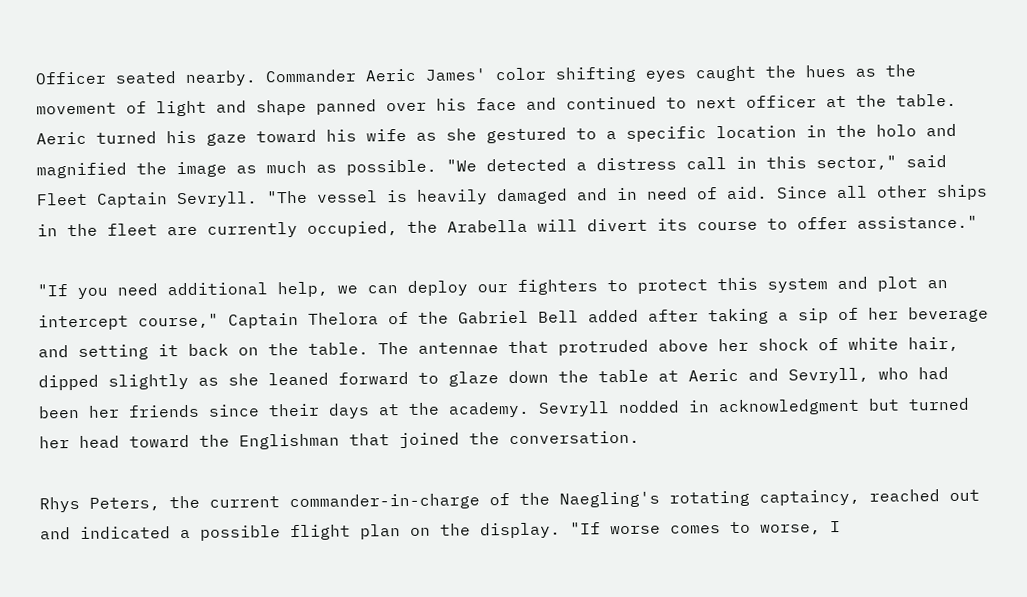Officer seated nearby. Commander Aeric James' color shifting eyes caught the hues as the movement of light and shape panned over his face and continued to next officer at the table. Aeric turned his gaze toward his wife as she gestured to a specific location in the holo and magnified the image as much as possible. "We detected a distress call in this sector," said Fleet Captain Sevryll. "The vessel is heavily damaged and in need of aid. Since all other ships in the fleet are currently occupied, the Arabella will divert its course to offer assistance."

"If you need additional help, we can deploy our fighters to protect this system and plot an intercept course," Captain Thelora of the Gabriel Bell added after taking a sip of her beverage and setting it back on the table. The antennae that protruded above her shock of white hair, dipped slightly as she leaned forward to glaze down the table at Aeric and Sevryll, who had been her friends since their days at the academy. Sevryll nodded in acknowledgment but turned her head toward the Englishman that joined the conversation.

Rhys Peters, the current commander-in-charge of the Naegling's rotating captaincy, reached out and indicated a possible flight plan on the display. "If worse comes to worse, I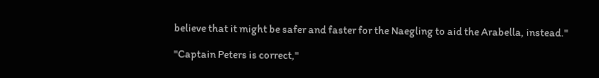believe that it might be safer and faster for the Naegling to aid the Arabella, instead."

"Captain Peters is correct,"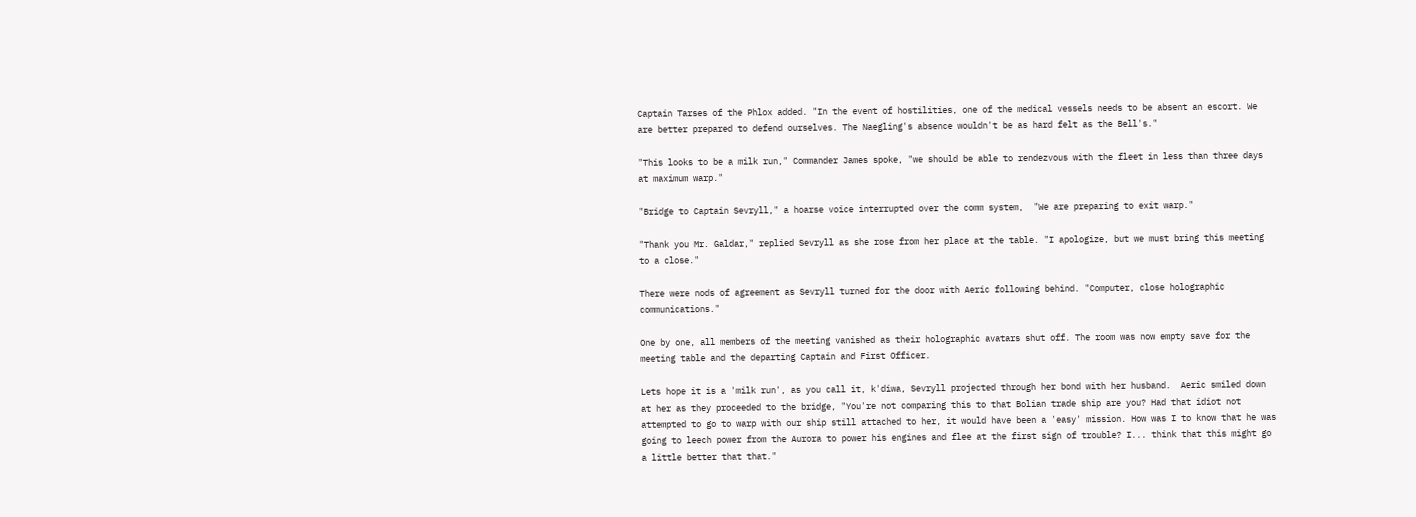Captain Tarses of the Phlox added. "In the event of hostilities, one of the medical vessels needs to be absent an escort. We are better prepared to defend ourselves. The Naegling's absence wouldn't be as hard felt as the Bell's."

"This looks to be a milk run," Commander James spoke, "we should be able to rendezvous with the fleet in less than three days at maximum warp."

"Bridge to Captain Sevryll," a hoarse voice interrupted over the comm system,  "We are preparing to exit warp."

"Thank you Mr. Galdar," replied Sevryll as she rose from her place at the table. "I apologize, but we must bring this meeting to a close."

There were nods of agreement as Sevryll turned for the door with Aeric following behind. "Computer, close holographic communications."

One by one, all members of the meeting vanished as their holographic avatars shut off. The room was now empty save for the meeting table and the departing Captain and First Officer.

Lets hope it is a 'milk run', as you call it, k'diwa, Sevryll projected through her bond with her husband.  Aeric smiled down at her as they proceeded to the bridge, "You're not comparing this to that Bolian trade ship are you? Had that idiot not attempted to go to warp with our ship still attached to her, it would have been a 'easy' mission. How was I to know that he was going to leech power from the Aurora to power his engines and flee at the first sign of trouble? I... think that this might go a little better that that."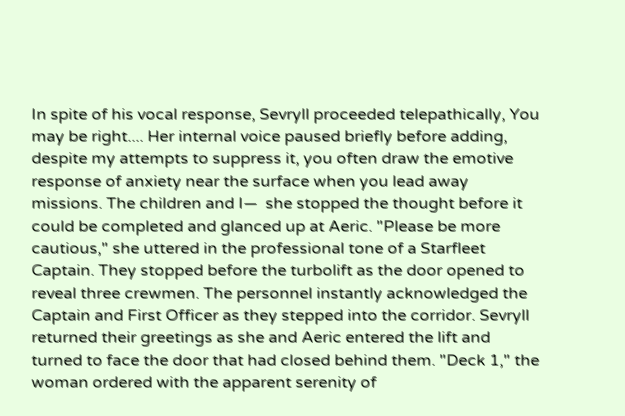In spite of his vocal response, Sevryll proceeded telepathically, You may be right.... Her internal voice paused briefly before adding, despite my attempts to suppress it, you often draw the emotive response of anxiety near the surface when you lead away missions. The children and I—  she stopped the thought before it could be completed and glanced up at Aeric. "Please be more cautious," she uttered in the professional tone of a Starfleet Captain. They stopped before the turbolift as the door opened to reveal three crewmen. The personnel instantly acknowledged the Captain and First Officer as they stepped into the corridor. Sevryll returned their greetings as she and Aeric entered the lift and turned to face the door that had closed behind them. "Deck 1," the woman ordered with the apparent serenity of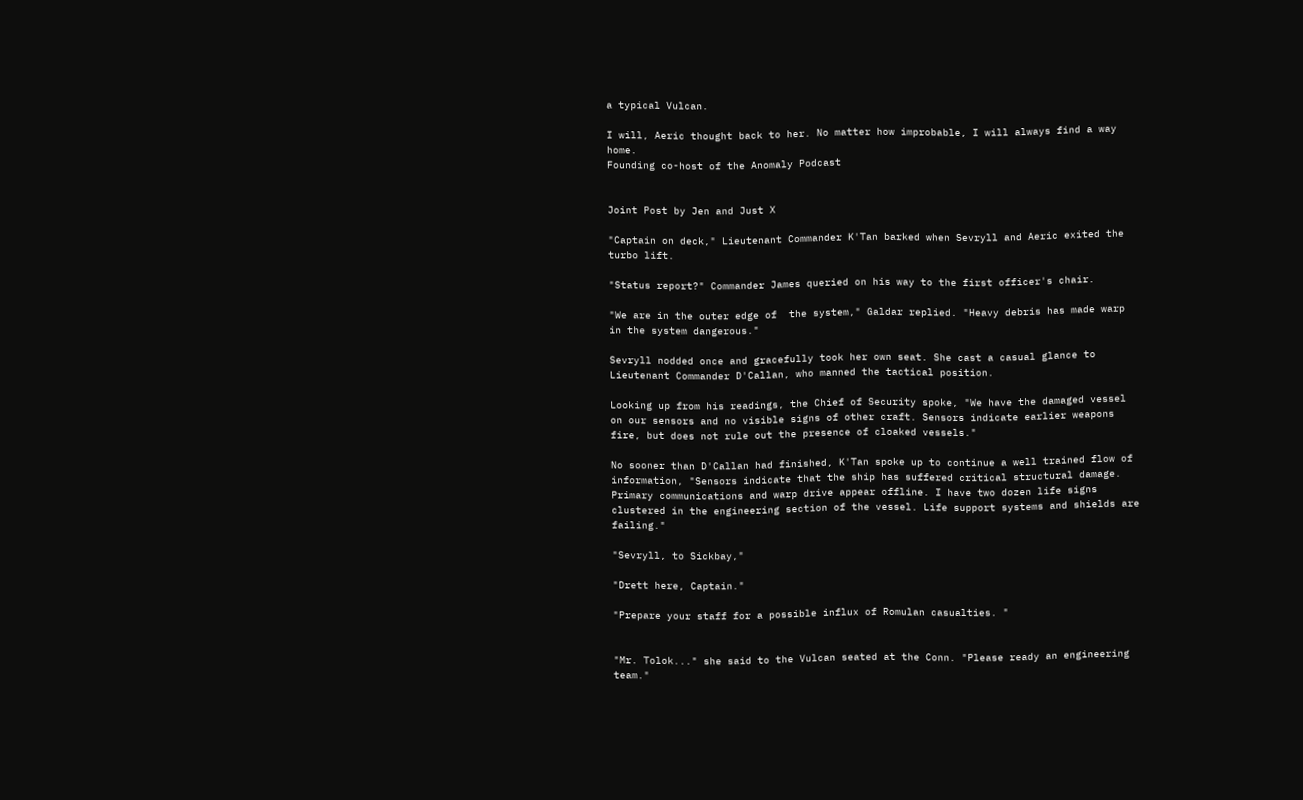a typical Vulcan.

I will, Aeric thought back to her. No matter how improbable, I will always find a way home.
Founding co-host of the Anomaly Podcast


Joint Post by Jen and Just X

"Captain on deck," Lieutenant Commander K'Tan barked when Sevryll and Aeric exited the turbo lift.

"Status report?" Commander James queried on his way to the first officer's chair.

"We are in the outer edge of  the system," Galdar replied. "Heavy debris has made warp in the system dangerous."

Sevryll nodded once and gracefully took her own seat. She cast a casual glance to Lieutenant Commander D'Callan, who manned the tactical position.

Looking up from his readings, the Chief of Security spoke, "We have the damaged vessel on our sensors and no visible signs of other craft. Sensors indicate earlier weapons fire, but does not rule out the presence of cloaked vessels."

No sooner than D'Callan had finished, K'Tan spoke up to continue a well trained flow of information, "Sensors indicate that the ship has suffered critical structural damage. Primary communications and warp drive appear offline. I have two dozen life signs clustered in the engineering section of the vessel. Life support systems and shields are failing."

"Sevryll, to Sickbay,"

"Drett here, Captain."

"Prepare your staff for a possible influx of Romulan casualties. "


"Mr. Tolok..." she said to the Vulcan seated at the Conn. "Please ready an engineering team."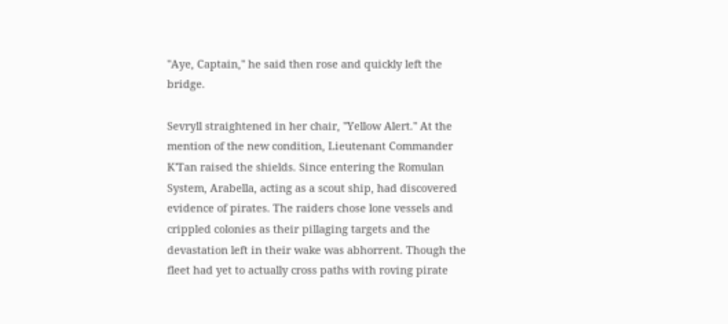"Aye, Captain," he said then rose and quickly left the bridge.

Sevryll straightened in her chair, "Yellow Alert." At the mention of the new condition, Lieutenant Commander K'Tan raised the shields. Since entering the Romulan System, Arabella, acting as a scout ship, had discovered evidence of pirates. The raiders chose lone vessels and crippled colonies as their pillaging targets and the devastation left in their wake was abhorrent. Though the fleet had yet to actually cross paths with roving pirate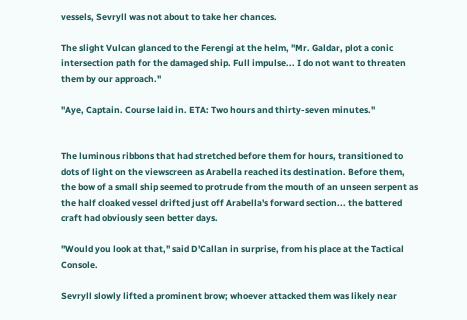vessels, Sevryll was not about to take her chances.

The slight Vulcan glanced to the Ferengi at the helm, "Mr. Galdar, plot a conic intersection path for the damaged ship. Full impulse... I do not want to threaten them by our approach."

"Aye, Captain. Course laid in. ETA: Two hours and thirty-seven minutes."


The luminous ribbons that had stretched before them for hours, transitioned to dots of light on the viewscreen as Arabella reached its destination. Before them, the bow of a small ship seemed to protrude from the mouth of an unseen serpent as the half cloaked vessel drifted just off Arabella's forward section... the battered craft had obviously seen better days.

"Would you look at that," said D'Callan in surprise, from his place at the Tactical Console.

Sevryll slowly lifted a prominent brow; whoever attacked them was likely near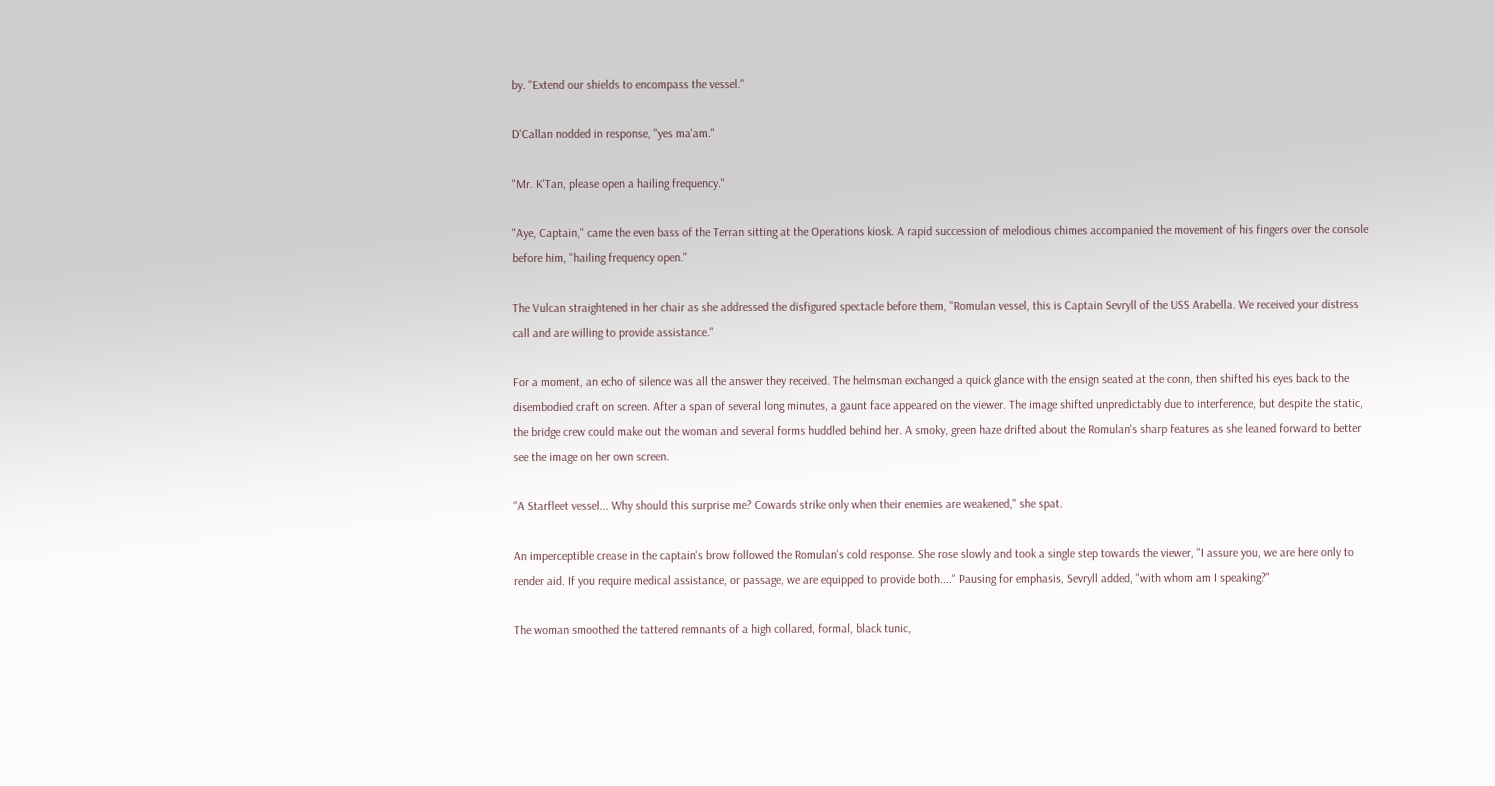by. "Extend our shields to encompass the vessel."

D'Callan nodded in response, "yes ma'am."

"Mr. K'Tan, please open a hailing frequency."

"Aye, Captain," came the even bass of the Terran sitting at the Operations kiosk. A rapid succession of melodious chimes accompanied the movement of his fingers over the console before him, "hailing frequency open."

The Vulcan straightened in her chair as she addressed the disfigured spectacle before them, "Romulan vessel, this is Captain Sevryll of the USS Arabella. We received your distress call and are willing to provide assistance."

For a moment, an echo of silence was all the answer they received. The helmsman exchanged a quick glance with the ensign seated at the conn, then shifted his eyes back to the disembodied craft on screen. After a span of several long minutes, a gaunt face appeared on the viewer. The image shifted unpredictably due to interference, but despite the static, the bridge crew could make out the woman and several forms huddled behind her. A smoky, green haze drifted about the Romulan's sharp features as she leaned forward to better see the image on her own screen.

"A Starfleet vessel... Why should this surprise me? Cowards strike only when their enemies are weakened," she spat.

An imperceptible crease in the captain's brow followed the Romulan's cold response. She rose slowly and took a single step towards the viewer, "I assure you, we are here only to render aid. If you require medical assistance, or passage, we are equipped to provide both...." Pausing for emphasis, Sevryll added, "with whom am I speaking?"

The woman smoothed the tattered remnants of a high collared, formal, black tunic,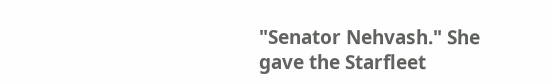"Senator Nehvash." She gave the Starfleet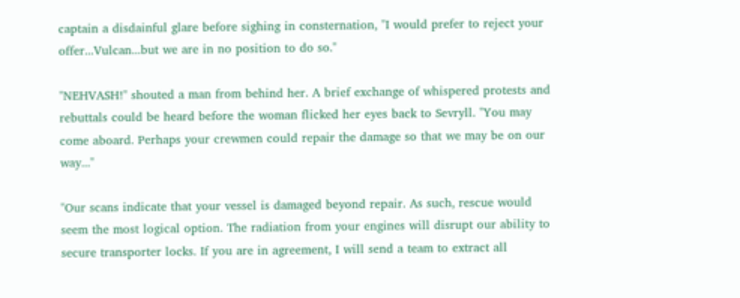captain a disdainful glare before sighing in consternation, "I would prefer to reject your offer...Vulcan...but we are in no position to do so."

"NEHVASH!" shouted a man from behind her. A brief exchange of whispered protests and rebuttals could be heard before the woman flicked her eyes back to Sevryll. "You may come aboard. Perhaps your crewmen could repair the damage so that we may be on our way..."

"Our scans indicate that your vessel is damaged beyond repair. As such, rescue would seem the most logical option. The radiation from your engines will disrupt our ability to secure transporter locks. If you are in agreement, I will send a team to extract all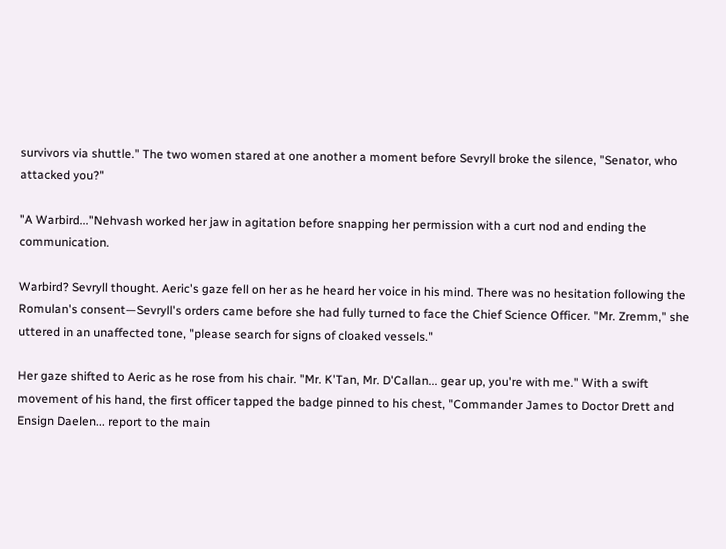survivors via shuttle." The two women stared at one another a moment before Sevryll broke the silence, "Senator, who attacked you?"

"A Warbird..."Nehvash worked her jaw in agitation before snapping her permission with a curt nod and ending the communication.

Warbird? Sevryll thought. Aeric's gaze fell on her as he heard her voice in his mind. There was no hesitation following the Romulan's consent—Sevryll's orders came before she had fully turned to face the Chief Science Officer. "Mr. Zremm," she uttered in an unaffected tone, "please search for signs of cloaked vessels."

Her gaze shifted to Aeric as he rose from his chair. "Mr. K'Tan, Mr. D'Callan... gear up, you're with me." With a swift movement of his hand, the first officer tapped the badge pinned to his chest, "Commander James to Doctor Drett and Ensign Daelen... report to the main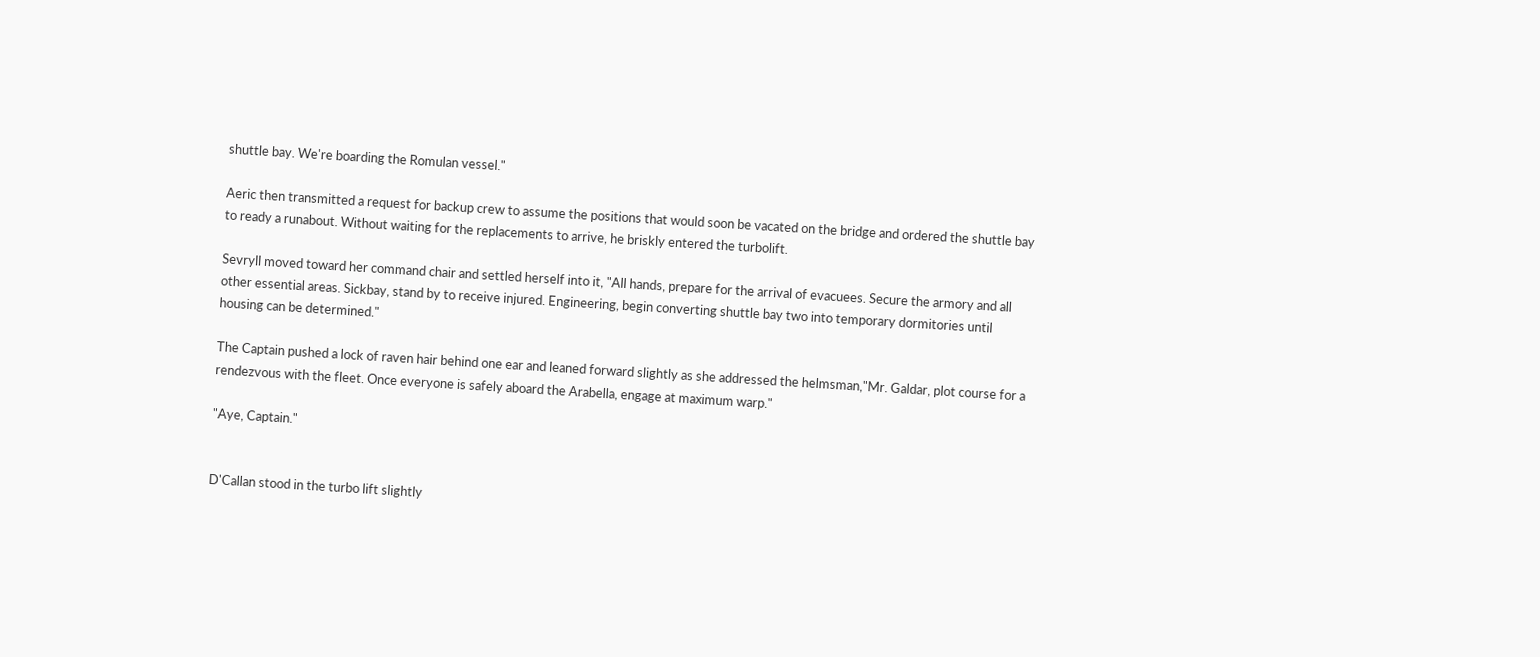shuttle bay. We're boarding the Romulan vessel."

Aeric then transmitted a request for backup crew to assume the positions that would soon be vacated on the bridge and ordered the shuttle bay to ready a runabout. Without waiting for the replacements to arrive, he briskly entered the turbolift.

Sevryll moved toward her command chair and settled herself into it, "All hands, prepare for the arrival of evacuees. Secure the armory and all other essential areas. Sickbay, stand by to receive injured. Engineering, begin converting shuttle bay two into temporary dormitories until housing can be determined."

The Captain pushed a lock of raven hair behind one ear and leaned forward slightly as she addressed the helmsman,"Mr. Galdar, plot course for a rendezvous with the fleet. Once everyone is safely aboard the Arabella, engage at maximum warp."

"Aye, Captain."


D'Callan stood in the turbo lift slightly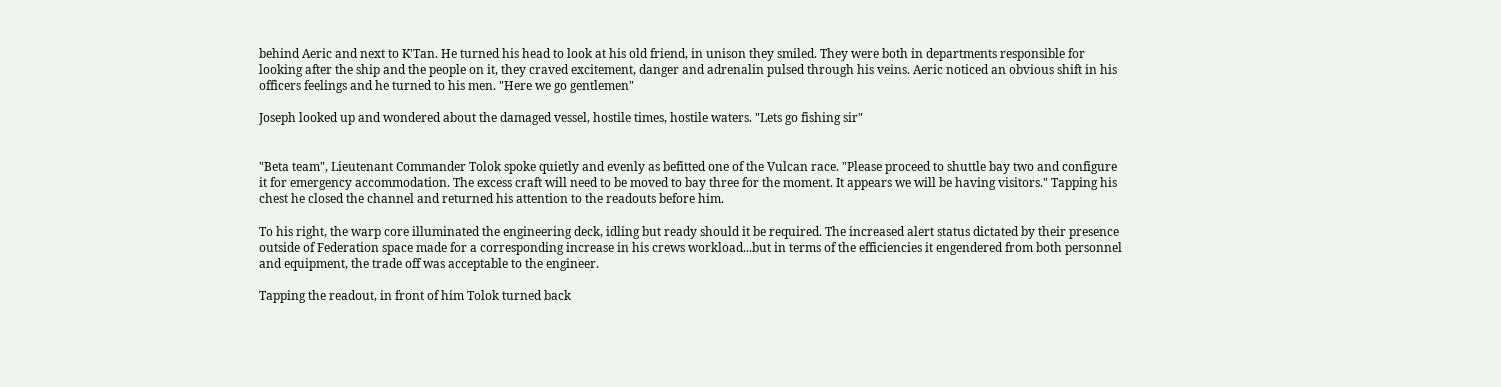behind Aeric and next to K'Tan. He turned his head to look at his old friend, in unison they smiled. They were both in departments responsible for looking after the ship and the people on it, they craved excitement, danger and adrenalin pulsed through his veins. Aeric noticed an obvious shift in his officers feelings and he turned to his men. "Here we go gentlemen"

Joseph looked up and wondered about the damaged vessel, hostile times, hostile waters. "Lets go fishing sir"


"Beta team", Lieutenant Commander Tolok spoke quietly and evenly as befitted one of the Vulcan race. "Please proceed to shuttle bay two and configure it for emergency accommodation. The excess craft will need to be moved to bay three for the moment. It appears we will be having visitors." Tapping his chest he closed the channel and returned his attention to the readouts before him.

To his right, the warp core illuminated the engineering deck, idling but ready should it be required. The increased alert status dictated by their presence outside of Federation space made for a corresponding increase in his crews workload...but in terms of the efficiencies it engendered from both personnel and equipment, the trade off was acceptable to the engineer.

Tapping the readout, in front of him Tolok turned back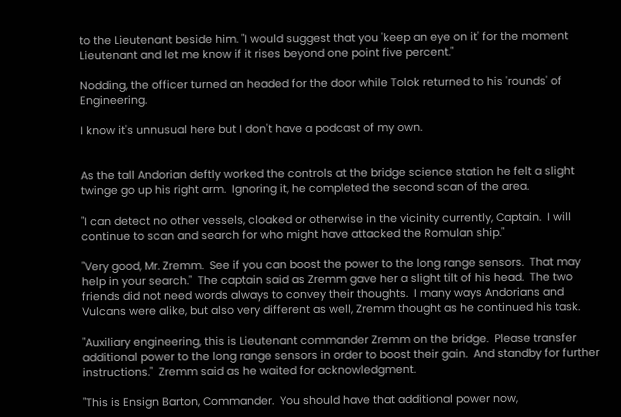to the Lieutenant beside him. "I would suggest that you 'keep an eye on it' for the moment Lieutenant and let me know if it rises beyond one point five percent."

Nodding, the officer turned an headed for the door while Tolok returned to his 'rounds' of Engineering.

I know it's unnusual here but I don't have a podcast of my own.


As the tall Andorian deftly worked the controls at the bridge science station he felt a slight twinge go up his right arm.  Ignoring it, he completed the second scan of the area.

"I can detect no other vessels, cloaked or otherwise in the vicinity currently, Captain.  I will continue to scan and search for who might have attacked the Romulan ship."

"Very good, Mr. Zremm.  See if you can boost the power to the long range sensors.  That may help in your search."  The captain said as Zremm gave her a slight tilt of his head.  The two friends did not need words always to convey their thoughts.  I many ways Andorians and Vulcans were alike, but also very different as well, Zremm thought as he continued his task.

"Auxiliary engineering, this is Lieutenant commander Zremm on the bridge.  Please transfer additional power to the long range sensors in order to boost their gain.  And standby for further instructions."  Zremm said as he waited for acknowledgment.

"This is Ensign Barton, Commander.  You should have that additional power now,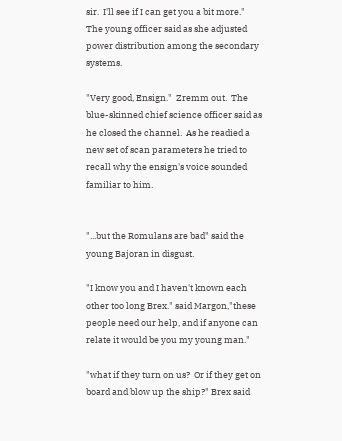sir.  I'll see if I can get you a bit more."  The young officer said as she adjusted power distribution among the secondary systems.

"Very good, Ensign."  Zremm out.  The blue-skinned chief science officer said as he closed the channel.  As he readied a new set of scan parameters he tried to recall why the ensign's voice sounded familiar to him.


"...but the Romulans are bad" said the young Bajoran in disgust.

"I know you and I haven't known each other too long Brex." said Margon,"these people need our help, and if anyone can relate it would be you my young man."

"what if they turn on us?  Or if they get on board and blow up the ship?" Brex said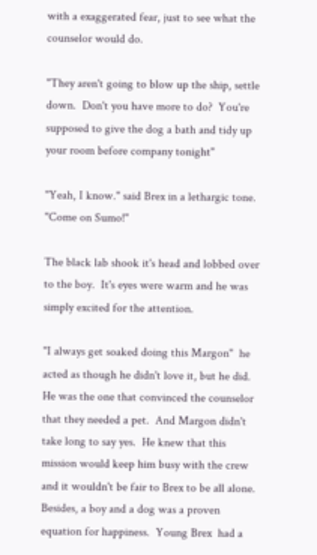with a exaggerated fear, just to see what the counselor would do.

"They aren't going to blow up the ship, settle down.  Don't you have more to do?  You're supposed to give the dog a bath and tidy up your room before company tonight"

"Yeah, I know." said Brex in a lethargic tone.  "Come on Sumo!"

The black lab shook it's head and lobbed over to the boy.  It's eyes were warm and he was simply excited for the attention.

"I always get soaked doing this Margon"  he acted as though he didn't love it, but he did.  He was the one that convinced the counselor that they needed a pet.  And Margon didn't take long to say yes.  He knew that this mission would keep him busy with the crew and it wouldn't be fair to Brex to be all alone.  Besides, a boy and a dog was a proven equation for happiness.  Young Brex  had a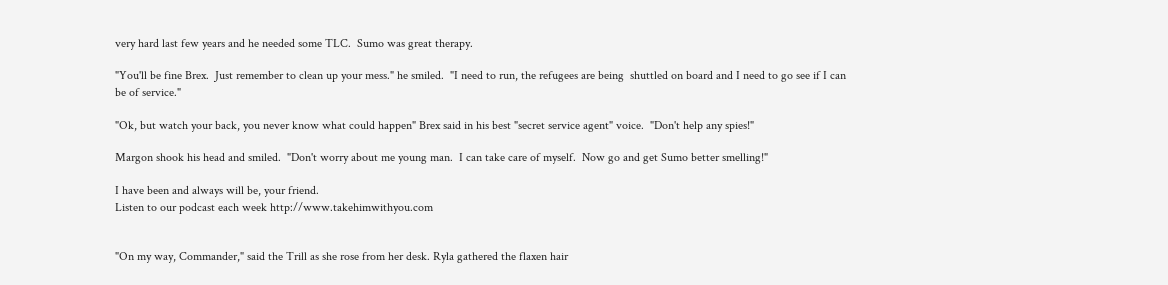very hard last few years and he needed some TLC.  Sumo was great therapy.

"You'll be fine Brex.  Just remember to clean up your mess." he smiled.  "I need to run, the refugees are being  shuttled on board and I need to go see if I can be of service."

"Ok, but watch your back, you never know what could happen" Brex said in his best "secret service agent" voice.  "Don't help any spies!"

Margon shook his head and smiled.  "Don't worry about me young man.  I can take care of myself.  Now go and get Sumo better smelling!"

I have been and always will be, your friend.
Listen to our podcast each week http://www.takehimwithyou.com


"On my way, Commander," said the Trill as she rose from her desk. Ryla gathered the flaxen hair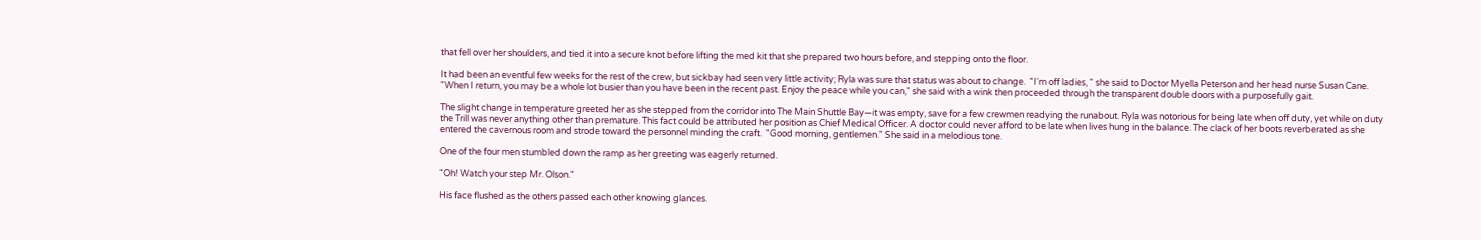that fell over her shoulders, and tied it into a secure knot before lifting the med kit that she prepared two hours before, and stepping onto the floor.

It had been an eventful few weeks for the rest of the crew, but sickbay had seen very little activity; Ryla was sure that status was about to change.  "I'm off ladies, " she said to Doctor Myella Peterson and her head nurse Susan Cane. "When I return, you may be a whole lot busier than you have been in the recent past. Enjoy the peace while you can," she said with a wink then proceeded through the transparent double doors with a purposefully gait.

The slight change in temperature greeted her as she stepped from the corridor into The Main Shuttle Bay—it was empty, save for a few crewmen readying the runabout. Ryla was notorious for being late when off duty, yet while on duty the Trill was never anything other than premature. This fact could be attributed her position as Chief Medical Officer. A doctor could never afford to be late when lives hung in the balance. The clack of her boots reverberated as she entered the cavernous room and strode toward the personnel minding the craft.  "Good morning, gentlemen." She said in a melodious tone.

One of the four men stumbled down the ramp as her greeting was eagerly returned.

"Oh! Watch your step Mr. Olson."

His face flushed as the others passed each other knowing glances.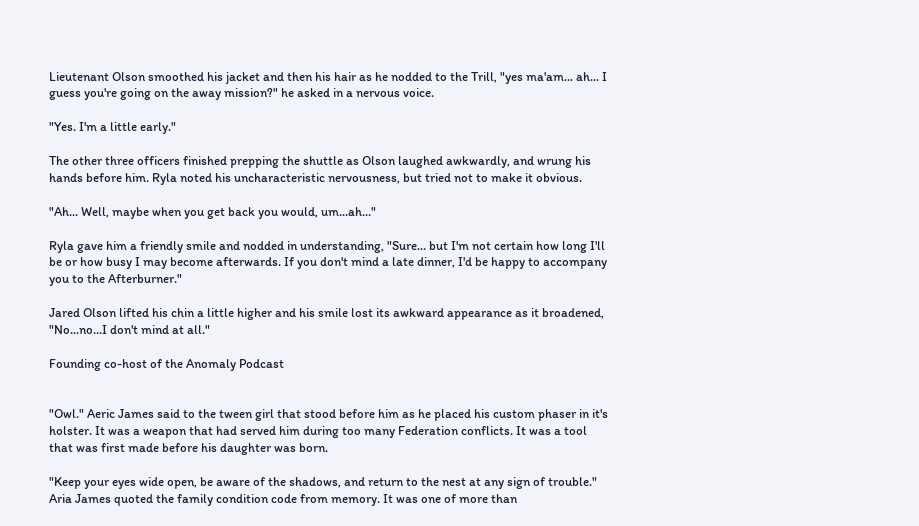Lieutenant Olson smoothed his jacket and then his hair as he nodded to the Trill, "yes ma'am... ah... I guess you're going on the away mission?" he asked in a nervous voice.

"Yes. I'm a little early."

The other three officers finished prepping the shuttle as Olson laughed awkwardly, and wrung his hands before him. Ryla noted his uncharacteristic nervousness, but tried not to make it obvious.

"Ah... Well, maybe when you get back you would, um...ah..."

Ryla gave him a friendly smile and nodded in understanding, "Sure... but I'm not certain how long I'll be or how busy I may become afterwards. If you don't mind a late dinner, I'd be happy to accompany you to the Afterburner."

Jared Olson lifted his chin a little higher and his smile lost its awkward appearance as it broadened, "No...no...I don't mind at all."

Founding co-host of the Anomaly Podcast


"Owl." Aeric James said to the tween girl that stood before him as he placed his custom phaser in it's holster. It was a weapon that had served him during too many Federation conflicts. It was a tool that was first made before his daughter was born.

"Keep your eyes wide open, be aware of the shadows, and return to the nest at any sign of trouble." Aria James quoted the family condition code from memory. It was one of more than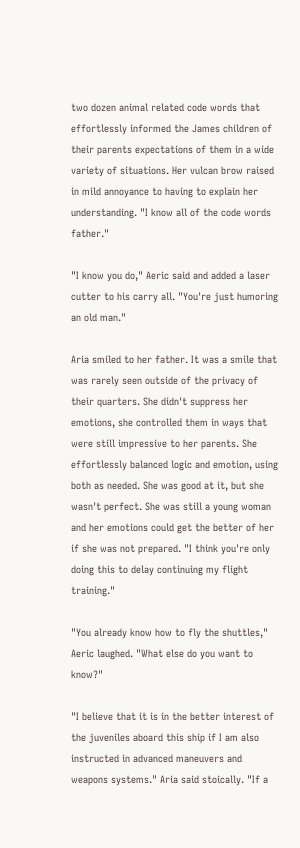two dozen animal related code words that effortlessly informed the James children of their parents expectations of them in a wide variety of situations. Her vulcan brow raised in mild annoyance to having to explain her understanding. "I know all of the code words father."

"I know you do," Aeric said and added a laser cutter to his carry all. "You're just humoring an old man."

Aria smiled to her father. It was a smile that was rarely seen outside of the privacy of their quarters. She didn't suppress her emotions, she controlled them in ways that were still impressive to her parents. She effortlessly balanced logic and emotion, using both as needed. She was good at it, but she wasn't perfect. She was still a young woman and her emotions could get the better of her if she was not prepared. "I think you're only doing this to delay continuing my flight training."

"You already know how to fly the shuttles," Aeric laughed. "What else do you want to know?"

"I believe that it is in the better interest of the juveniles aboard this ship if I am also instructed in advanced maneuvers and weapons systems." Aria said stoically. "If a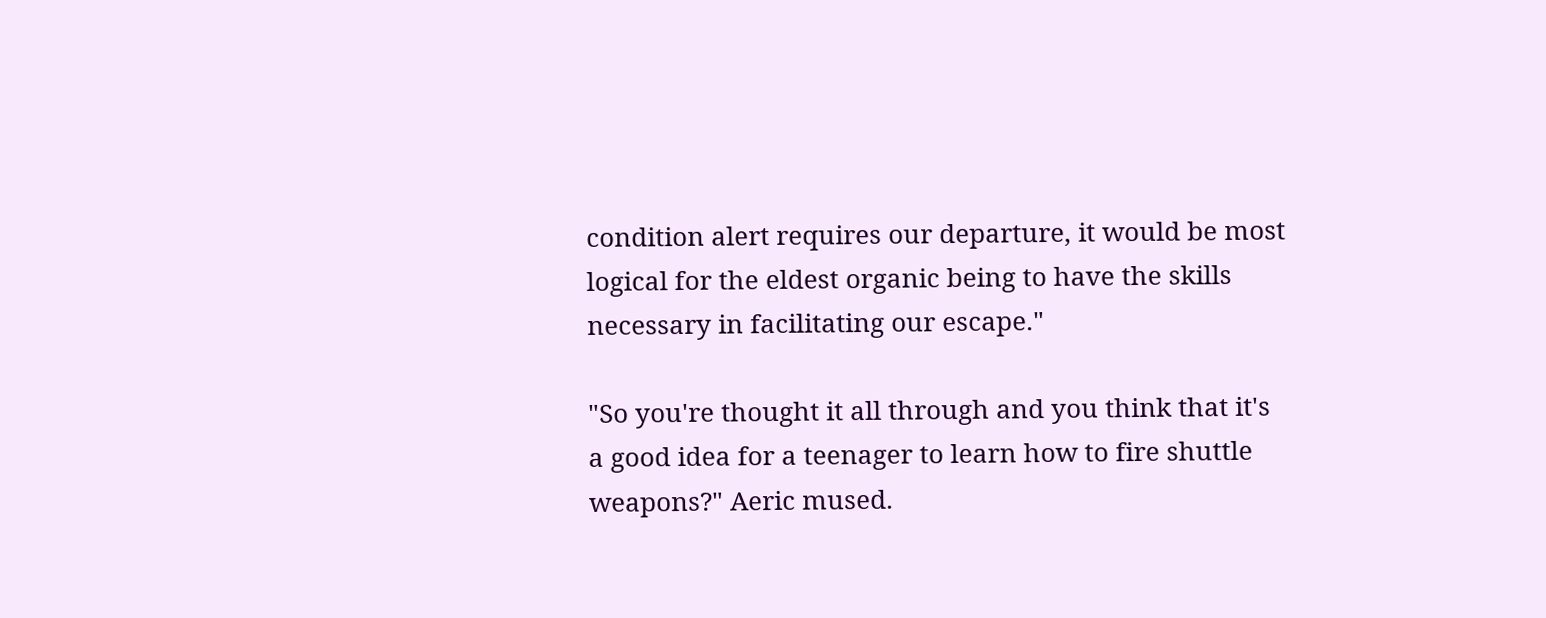condition alert requires our departure, it would be most logical for the eldest organic being to have the skills necessary in facilitating our escape."

"So you're thought it all through and you think that it's a good idea for a teenager to learn how to fire shuttle weapons?" Aeric mused.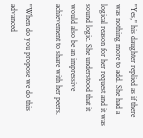"Yes," his daughter replied as if there was nothing more to add. She had a logical reason for her request and it was sound logic. She understood that it would also be an impressive achievement to share with her peers.

"When do you propose we do this advanced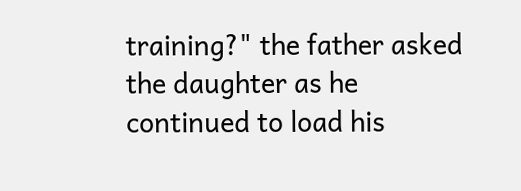training?" the father asked the daughter as he continued to load his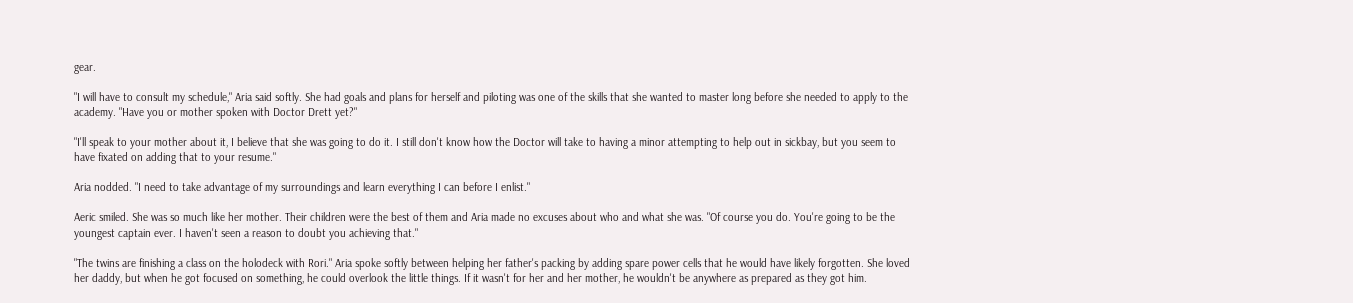gear.

"I will have to consult my schedule," Aria said softly. She had goals and plans for herself and piloting was one of the skills that she wanted to master long before she needed to apply to the academy. "Have you or mother spoken with Doctor Drett yet?"

"I'll speak to your mother about it, I believe that she was going to do it. I still don't know how the Doctor will take to having a minor attempting to help out in sickbay, but you seem to have fixated on adding that to your resume."

Aria nodded. "I need to take advantage of my surroundings and learn everything I can before I enlist."

Aeric smiled. She was so much like her mother. Their children were the best of them and Aria made no excuses about who and what she was. "Of course you do. You're going to be the youngest captain ever. I haven't seen a reason to doubt you achieving that."

"The twins are finishing a class on the holodeck with Rori." Aria spoke softly between helping her father's packing by adding spare power cells that he would have likely forgotten. She loved her daddy, but when he got focused on something, he could overlook the little things. If it wasn't for her and her mother, he wouldn't be anywhere as prepared as they got him.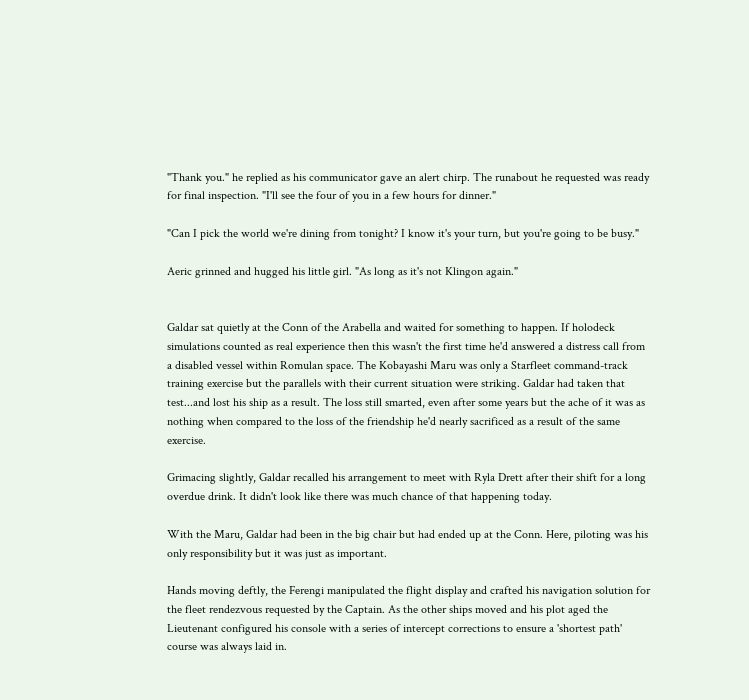"Thank you." he replied as his communicator gave an alert chirp. The runabout he requested was ready for final inspection. "I'll see the four of you in a few hours for dinner."

"Can I pick the world we're dining from tonight? I know it's your turn, but you're going to be busy."

Aeric grinned and hugged his little girl. "As long as it's not Klingon again."


Galdar sat quietly at the Conn of the Arabella and waited for something to happen. If holodeck simulations counted as real experience then this wasn't the first time he'd answered a distress call from a disabled vessel within Romulan space. The Kobayashi Maru was only a Starfleet command-track training exercise but the parallels with their current situation were striking. Galdar had taken that test...and lost his ship as a result. The loss still smarted, even after some years but the ache of it was as nothing when compared to the loss of the friendship he'd nearly sacrificed as a result of the same exercise.

Grimacing slightly, Galdar recalled his arrangement to meet with Ryla Drett after their shift for a long overdue drink. It didn't look like there was much chance of that happening today.

With the Maru, Galdar had been in the big chair but had ended up at the Conn. Here, piloting was his only responsibility but it was just as important.

Hands moving deftly, the Ferengi manipulated the flight display and crafted his navigation solution for the fleet rendezvous requested by the Captain. As the other ships moved and his plot aged the Lieutenant configured his console with a series of intercept corrections to ensure a 'shortest path' course was always laid in.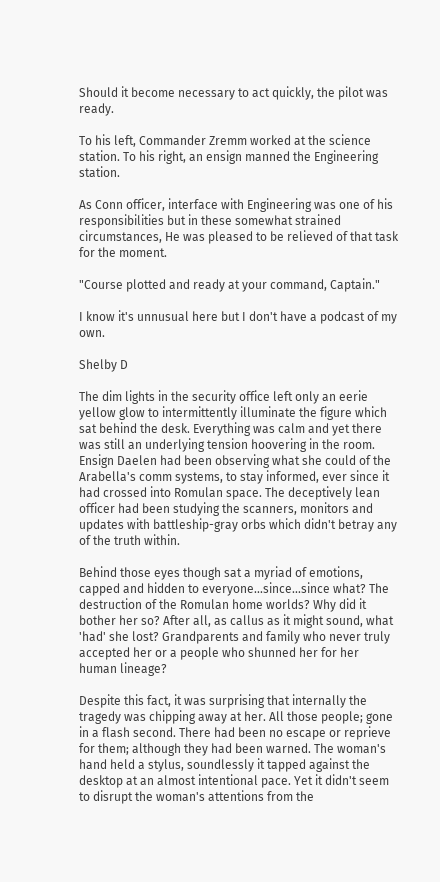Should it become necessary to act quickly, the pilot was ready.

To his left, Commander Zremm worked at the science station. To his right, an ensign manned the Engineering station.

As Conn officer, interface with Engineering was one of his responsibilities but in these somewhat strained circumstances, He was pleased to be relieved of that task for the moment.

"Course plotted and ready at your command, Captain."

I know it's unnusual here but I don't have a podcast of my own.

Shelby D

The dim lights in the security office left only an eerie yellow glow to intermittently illuminate the figure which sat behind the desk. Everything was calm and yet there was still an underlying tension hoovering in the room. Ensign Daelen had been observing what she could of the Arabella's comm systems, to stay informed, ever since it had crossed into Romulan space. The deceptively lean officer had been studying the scanners, monitors and updates with battleship-gray orbs which didn't betray any of the truth within.

Behind those eyes though sat a myriad of emotions, capped and hidden to everyone...since...since what? The destruction of the Romulan home worlds? Why did it bother her so? After all, as callus as it might sound, what 'had' she lost? Grandparents and family who never truly accepted her or a people who shunned her for her human lineage?

Despite this fact, it was surprising that internally the tragedy was chipping away at her. All those people; gone in a flash second. There had been no escape or reprieve for them; although they had been warned. The woman's hand held a stylus, soundlessly it tapped against the desktop at an almost intentional pace. Yet it didn't seem to disrupt the woman's attentions from the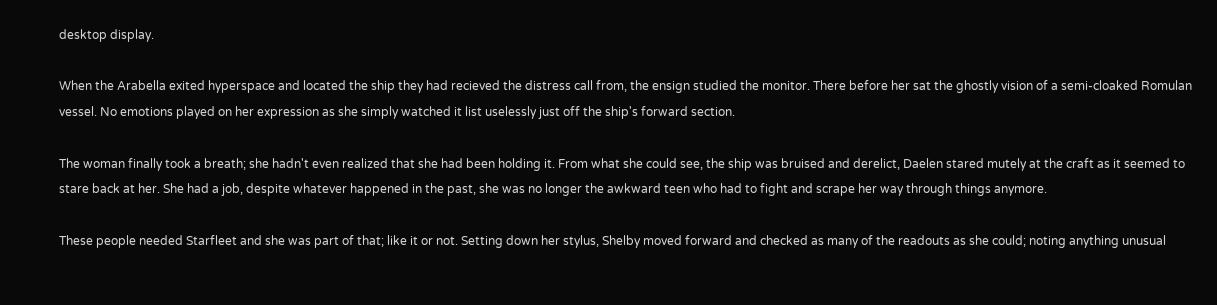desktop display.

When the Arabella exited hyperspace and located the ship they had recieved the distress call from, the ensign studied the monitor. There before her sat the ghostly vision of a semi-cloaked Romulan vessel. No emotions played on her expression as she simply watched it list uselessly just off the ship's forward section.

The woman finally took a breath; she hadn't even realized that she had been holding it. From what she could see, the ship was bruised and derelict, Daelen stared mutely at the craft as it seemed to stare back at her. She had a job, despite whatever happened in the past, she was no longer the awkward teen who had to fight and scrape her way through things anymore.

These people needed Starfleet and she was part of that; like it or not. Setting down her stylus, Shelby moved forward and checked as many of the readouts as she could; noting anything unusual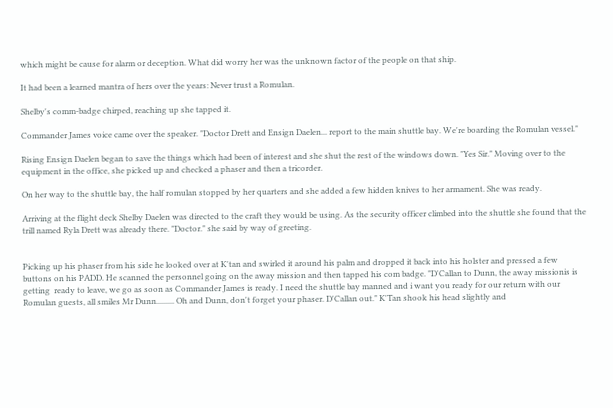which might be cause for alarm or deception. What did worry her was the unknown factor of the people on that ship.

It had been a learned mantra of hers over the years: Never trust a Romulan.

Shelby's comm-badge chirped, reaching up she tapped it.

Commander James voice came over the speaker. "Doctor Drett and Ensign Daelen... report to the main shuttle bay. We're boarding the Romulan vessel."

Rising Ensign Daelen began to save the things which had been of interest and she shut the rest of the windows down. "Yes Sir." Moving over to the equipment in the office, she picked up and checked a phaser and then a tricorder.

On her way to the shuttle bay, the half romulan stopped by her quarters and she added a few hidden knives to her armament. She was ready.

Arriving at the flight deck Shelby Daelen was directed to the craft they would be using. As the security officer climbed into the shuttle she found that the trill named Ryla Drett was already there. "Doctor." she said by way of greeting.


Picking up his phaser from his side he looked over at K'tan and swirled it around his palm and dropped it back into his holster and pressed a few buttons on his PADD. He scanned the personnel going on the away mission and then tapped his com badge. "D'Callan to Dunn, the away missionis is getting  ready to leave, we go as soon as Commander James is ready. I need the shuttle bay manned and i want you ready for our return with our Romulan guests, all smiles Mr Dunn......... Oh and Dunn, don't forget your phaser. D'Callan out." K'Tan shook his head slightly and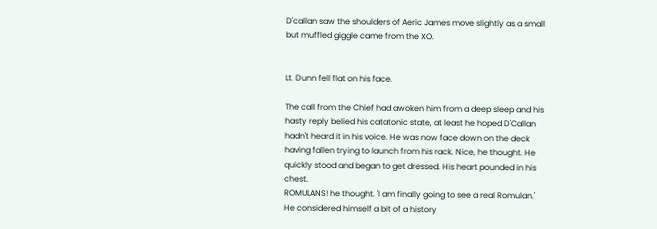D'callan saw the shoulders of Aeric James move slightly as a small but muffled giggle came from the XO.


Lt. Dunn fell flat on his face.

The call from the Chief had awoken him from a deep sleep and his hasty reply belied his catatonic state, at least he hoped D'Callan hadn't heard it in his voice. He was now face down on the deck having fallen trying to launch from his rack. Nice, he thought. He quickly stood and began to get dressed. His heart pounded in his chest.
ROMULANS! he thought. 'I am finally going to see a real Romulan.' He considered himself a bit of a history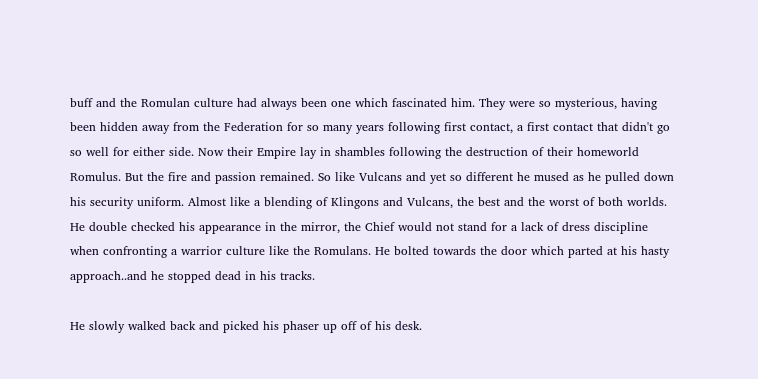buff and the Romulan culture had always been one which fascinated him. They were so mysterious, having been hidden away from the Federation for so many years following first contact, a first contact that didn't go so well for either side. Now their Empire lay in shambles following the destruction of their homeworld Romulus. But the fire and passion remained. So like Vulcans and yet so different he mused as he pulled down his security uniform. Almost like a blending of Klingons and Vulcans, the best and the worst of both worlds.
He double checked his appearance in the mirror, the Chief would not stand for a lack of dress discipline when confronting a warrior culture like the Romulans. He bolted towards the door which parted at his hasty approach..and he stopped dead in his tracks.

He slowly walked back and picked his phaser up off of his desk.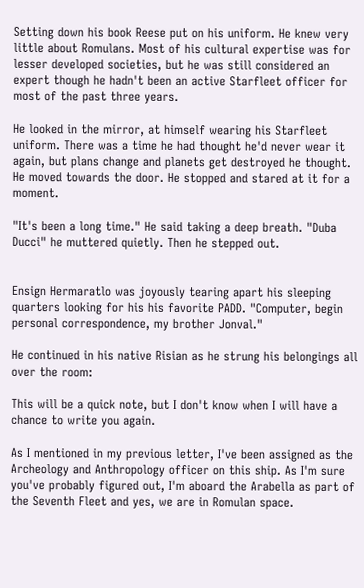Setting down his book Reese put on his uniform. He knew very little about Romulans. Most of his cultural expertise was for lesser developed societies, but he was still considered an expert though he hadn't been an active Starfleet officer for most of the past three years.

He looked in the mirror, at himself wearing his Starfleet uniform. There was a time he had thought he'd never wear it again, but plans change and planets get destroyed he thought. He moved towards the door. He stopped and stared at it for a moment.

"It's been a long time." He said taking a deep breath. "Duba Ducci" he muttered quietly. Then he stepped out.


Ensign Hermaratlo was joyously tearing apart his sleeping quarters looking for his his favorite PADD. "Computer, begin personal correspondence, my brother Jonval."

He continued in his native Risian as he strung his belongings all over the room:

This will be a quick note, but I don't know when I will have a chance to write you again.

As I mentioned in my previous letter, I've been assigned as the Archeology and Anthropology officer on this ship. As I'm sure you've probably figured out, I'm aboard the Arabella as part of the Seventh Fleet and yes, we are in Romulan space.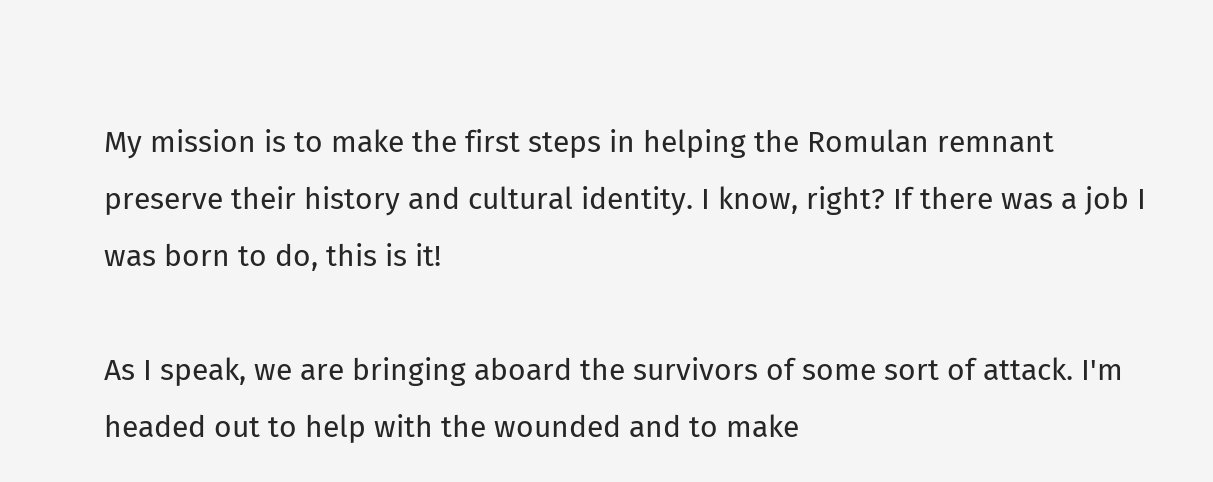My mission is to make the first steps in helping the Romulan remnant preserve their history and cultural identity. I know, right? If there was a job I was born to do, this is it!

As I speak, we are bringing aboard the survivors of some sort of attack. I'm headed out to help with the wounded and to make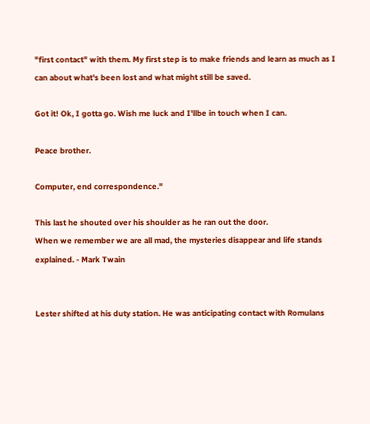"first contact" with them. My first step is to make friends and learn as much as I can about what's been lost and what might still be saved.

Got it! Ok, I gotta go. Wish me luck and I'llbe in touch when I can.

Peace brother.

Computer, end correspondence."

This last he shouted over his shoulder as he ran out the door.
When we remember we are all mad, the mysteries disappear and life stands explained. - Mark Twain


Lester shifted at his duty station. He was anticipating contact with Romulans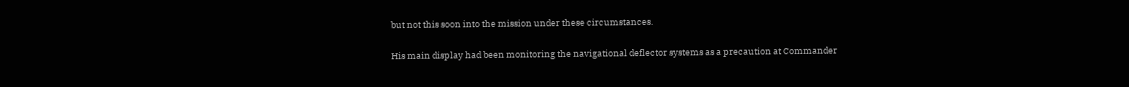but not this soon into the mission under these circumstances.

His main display had been monitoring the navigational deflector systems as a precaution at Commander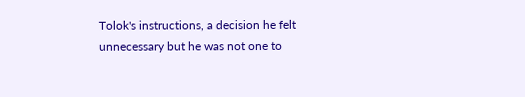Tolok's instructions, a decision he felt unnecessary but he was not one to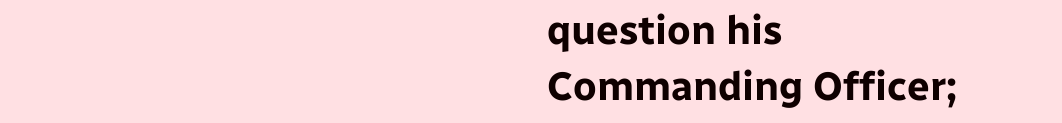question his Commanding Officer;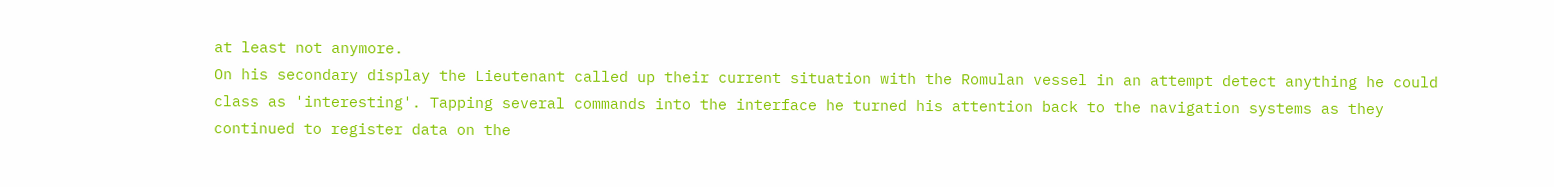at least not anymore.
On his secondary display the Lieutenant called up their current situation with the Romulan vessel in an attempt detect anything he could class as 'interesting'. Tapping several commands into the interface he turned his attention back to the navigation systems as they continued to register data on the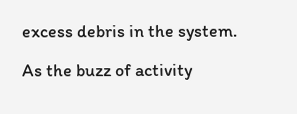excess debris in the system.

As the buzz of activity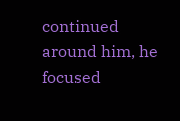continued around him, he focused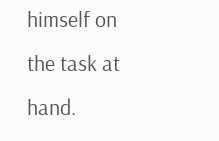himself on the task at hand.